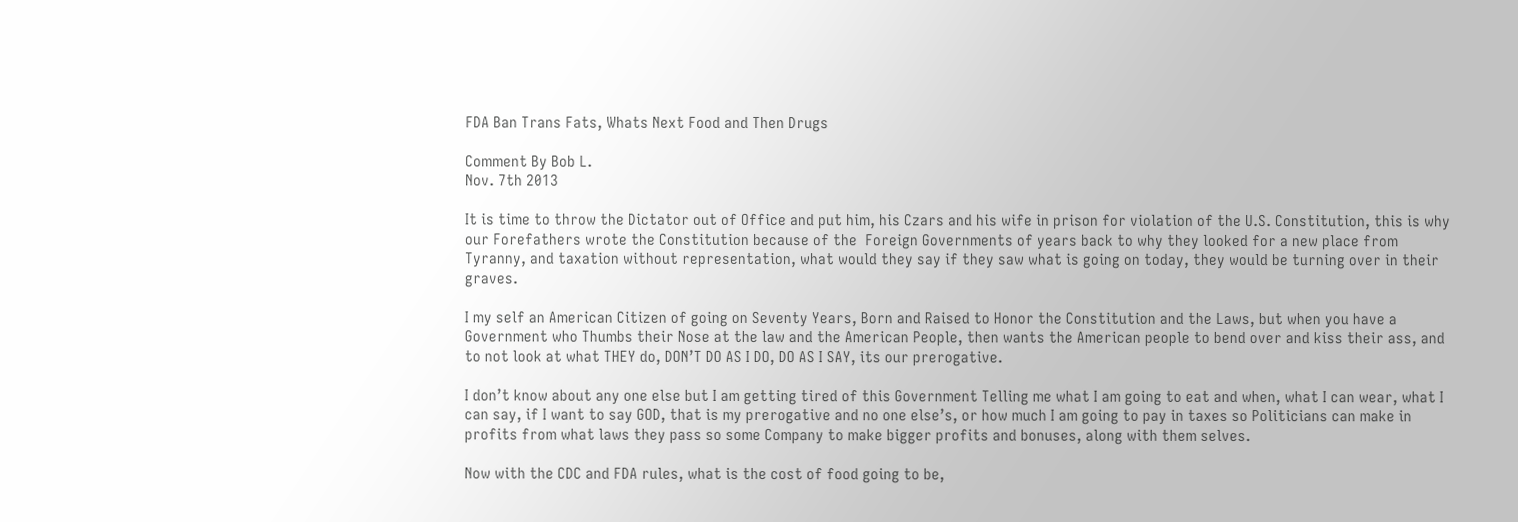FDA Ban Trans Fats, Whats Next Food and Then Drugs

Comment By Bob L.
Nov. 7th 2013

It is time to throw the Dictator out of Office and put him, his Czars and his wife in prison for violation of the U.S. Constitution, this is why our Forefathers wrote the Constitution because of the  Foreign Governments of years back to why they looked for a new place from Tyranny, and taxation without representation, what would they say if they saw what is going on today, they would be turning over in their graves.

I my self an American Citizen of going on Seventy Years, Born and Raised to Honor the Constitution and the Laws, but when you have a Government who Thumbs their Nose at the law and the American People, then wants the American people to bend over and kiss their ass, and to not look at what THEY do, DON’T DO AS I DO, DO AS I SAY, its our prerogative.

I don’t know about any one else but I am getting tired of this Government Telling me what I am going to eat and when, what I can wear, what I can say, if I want to say GOD, that is my prerogative and no one else’s, or how much I am going to pay in taxes so Politicians can make in profits from what laws they pass so some Company to make bigger profits and bonuses, along with them selves.

Now with the CDC and FDA rules, what is the cost of food going to be,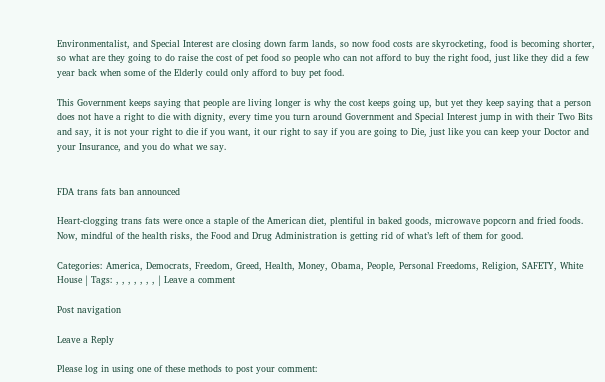Environmentalist, and Special Interest are closing down farm lands, so now food costs are skyrocketing, food is becoming shorter, so what are they going to do raise the cost of pet food so people who can not afford to buy the right food, just like they did a few year back when some of the Elderly could only afford to buy pet food.

This Government keeps saying that people are living longer is why the cost keeps going up, but yet they keep saying that a person does not have a right to die with dignity, every time you turn around Government and Special Interest jump in with their Two Bits and say, it is not your right to die if you want, it our right to say if you are going to Die, just like you can keep your Doctor and your Insurance, and you do what we say.


FDA trans fats ban announced

Heart-clogging trans fats were once a staple of the American diet, plentiful in baked goods, microwave popcorn and fried foods. Now, mindful of the health risks, the Food and Drug Administration is getting rid of what’s left of them for good.

Categories: America, Democrats, Freedom, Greed, Health, Money, Obama, People, Personal Freedoms, Religion, SAFETY, White House | Tags: , , , , , , , | Leave a comment

Post navigation

Leave a Reply

Please log in using one of these methods to post your comment: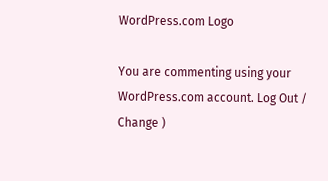WordPress.com Logo

You are commenting using your WordPress.com account. Log Out / Change )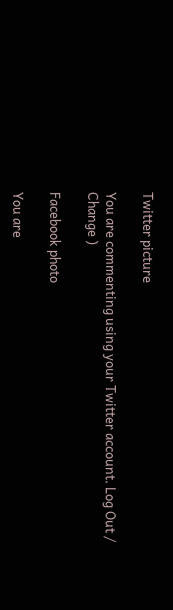Twitter picture

You are commenting using your Twitter account. Log Out / Change )

Facebook photo

You are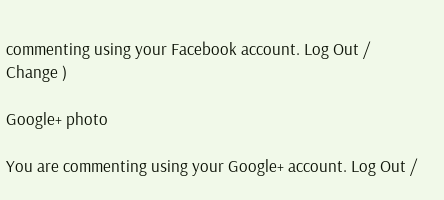commenting using your Facebook account. Log Out / Change )

Google+ photo

You are commenting using your Google+ account. Log Out /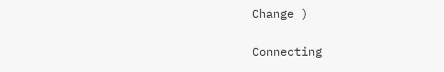Change )

Connecting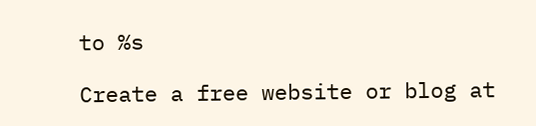to %s

Create a free website or blog at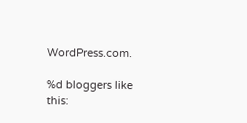WordPress.com.

%d bloggers like this: